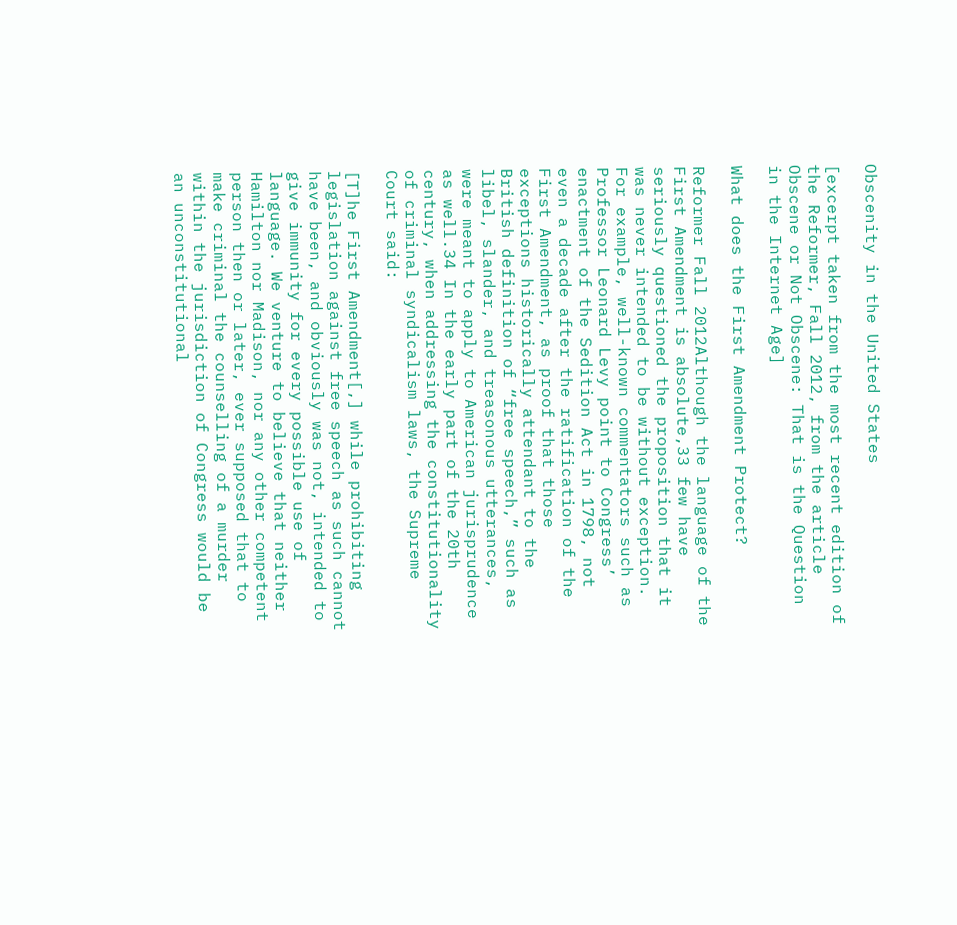Obscenity in the United States

[excerpt taken from the most recent edition of the Reformer, Fall 2012, from the article Obscene or Not Obscene: That is the Question in the Internet Age]

What does the First Amendment Protect?

Reformer Fall 2012Although the language of the First Amendment is absolute,33 few have seriously questioned the proposition that it was never intended to be without exception. For example, well-known commentators such as Professor Leonard Levy point to Congress’ enactment of the Sedition Act in 1798, not even a decade after the ratification of the First Amendment, as proof that those exceptions historically attendant to the British definition of “free speech,” such as libel, slander, and treasonous utterances, were meant to apply to American jurisprudence as well.34 In the early part of the 20th century, when addressing the constitutionality of criminal syndicalism laws, the Supreme Court said:

[T]he First Amendment[,] while prohibiting legislation against free speech as such cannot have been, and obviously was not, intended to give immunity for every possible use of language. We venture to believe that neither Hamilton nor Madison, nor any other competent person then or later, ever supposed that to make criminal the counselling of a murder within the jurisdiction of Congress would be an unconstitutional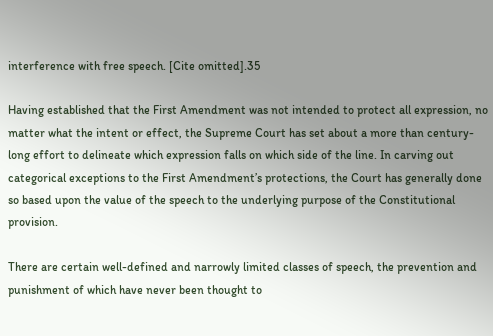interference with free speech. [Cite omitted].35

Having established that the First Amendment was not intended to protect all expression, no matter what the intent or effect, the Supreme Court has set about a more than century-long effort to delineate which expression falls on which side of the line. In carving out categorical exceptions to the First Amendment’s protections, the Court has generally done so based upon the value of the speech to the underlying purpose of the Constitutional provision.

There are certain well-defined and narrowly limited classes of speech, the prevention and punishment of which have never been thought to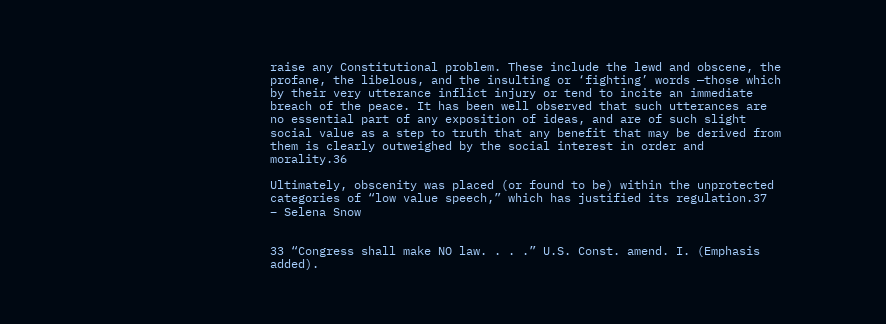raise any Constitutional problem. These include the lewd and obscene, the profane, the libelous, and the insulting or ‘fighting’ words —those which by their very utterance inflict injury or tend to incite an immediate breach of the peace. It has been well observed that such utterances are no essential part of any exposition of ideas, and are of such slight social value as a step to truth that any benefit that may be derived from them is clearly outweighed by the social interest in order and morality.36

Ultimately, obscenity was placed (or found to be) within the unprotected categories of “low value speech,” which has justified its regulation.37
– Selena Snow


33 “Congress shall make NO law. . . .” U.S. Const. amend. I. (Emphasis added).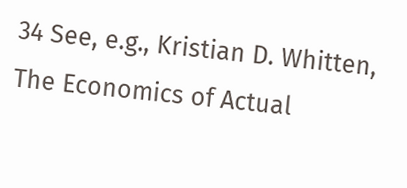34 See, e.g., Kristian D. Whitten, The Economics of Actual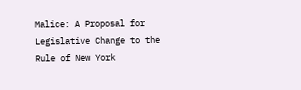Malice: A Proposal for Legislative Change to the Rule of New York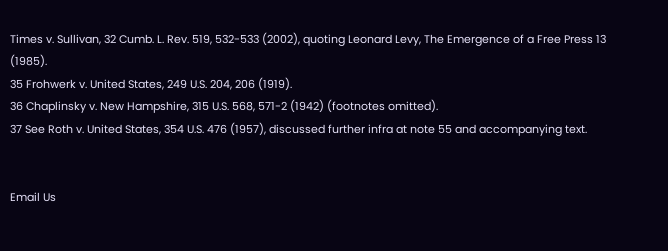Times v. Sullivan, 32 Cumb. L. Rev. 519, 532-533 (2002), quoting Leonard Levy, The Emergence of a Free Press 13 (1985).
35 Frohwerk v. United States, 249 U.S. 204, 206 (1919).
36 Chaplinsky v. New Hampshire, 315 U.S. 568, 571-2 (1942) (footnotes omitted).
37 See Roth v. United States, 354 U.S. 476 (1957), discussed further infra at note 55 and accompanying text.


Email Us